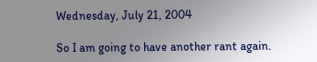Wednesday, July 21, 2004

So I am going to have another rant again.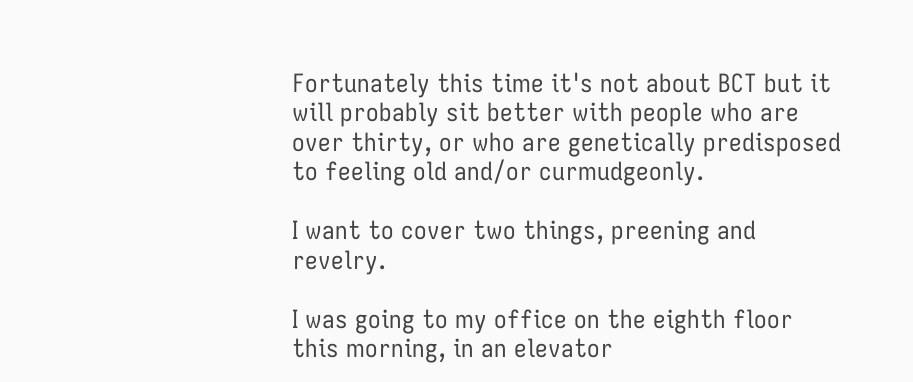Fortunately this time it's not about BCT but it will probably sit better with people who are over thirty, or who are genetically predisposed to feeling old and/or curmudgeonly.

I want to cover two things, preening and revelry.

I was going to my office on the eighth floor this morning, in an elevator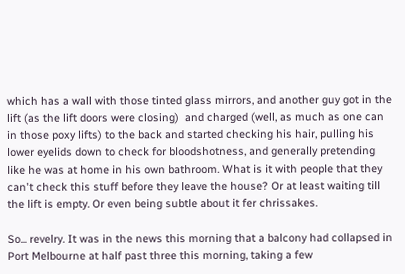which has a wall with those tinted glass mirrors, and another guy got in the lift (as the lift doors were closing)  and charged (well, as much as one can in those poxy lifts) to the back and started checking his hair, pulling his lower eyelids down to check for bloodshotness, and generally pretending like he was at home in his own bathroom. What is it with people that they can't check this stuff before they leave the house? Or at least waiting till the lift is empty. Or even being subtle about it fer chrissakes.

So... revelry. It was in the news this morning that a balcony had collapsed in Port Melbourne at half past three this morning, taking a few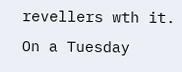revellers wth it. On a Tuesday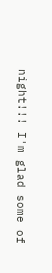night!!! I'm glad some of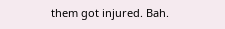them got injured. Bah.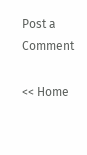Post a Comment

<< Home